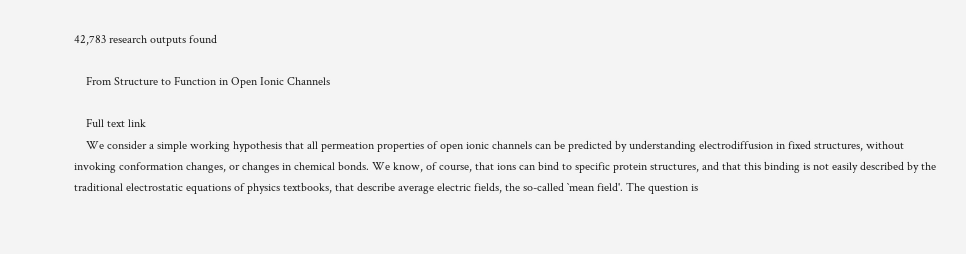42,783 research outputs found

    From Structure to Function in Open Ionic Channels

    Full text link
    We consider a simple working hypothesis that all permeation properties of open ionic channels can be predicted by understanding electrodiffusion in fixed structures, without invoking conformation changes, or changes in chemical bonds. We know, of course, that ions can bind to specific protein structures, and that this binding is not easily described by the traditional electrostatic equations of physics textbooks, that describe average electric fields, the so-called `mean field'. The question is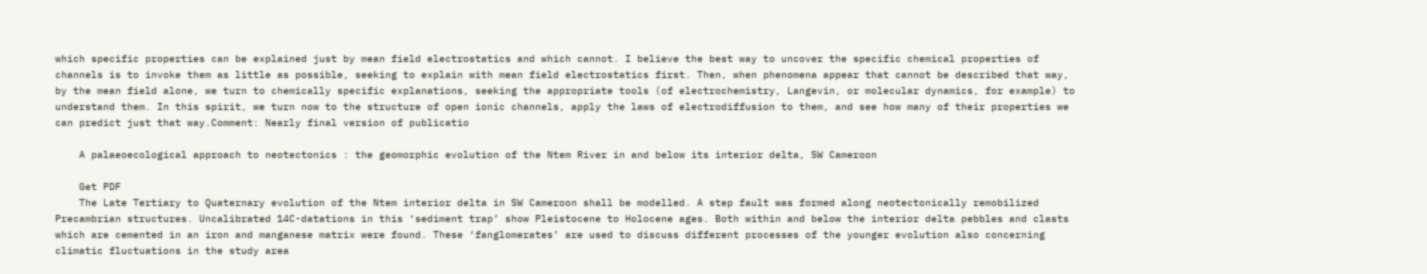which specific properties can be explained just by mean field electrostatics and which cannot. I believe the best way to uncover the specific chemical properties of channels is to invoke them as little as possible, seeking to explain with mean field electrostatics first. Then, when phenomena appear that cannot be described that way, by the mean field alone, we turn to chemically specific explanations, seeking the appropriate tools (of electrochemistry, Langevin, or molecular dynamics, for example) to understand them. In this spirit, we turn now to the structure of open ionic channels, apply the laws of electrodiffusion to them, and see how many of their properties we can predict just that way.Comment: Nearly final version of publicatio

    A palaeoecological approach to neotectonics : the geomorphic evolution of the Ntem River in and below its interior delta, SW Cameroon

    Get PDF
    The Late Tertiary to Quaternary evolution of the Ntem interior delta in SW Cameroon shall be modelled. A step fault was formed along neotectonically remobilized Precambrian structures. Uncalibrated 14C-datations in this ‘sediment trap’ show Pleistocene to Holocene ages. Both within and below the interior delta pebbles and clasts which are cemented in an iron and manganese matrix were found. These ‘fanglomerates’ are used to discuss different processes of the younger evolution also concerning climatic fluctuations in the study area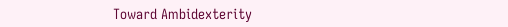Toward Ambidexterity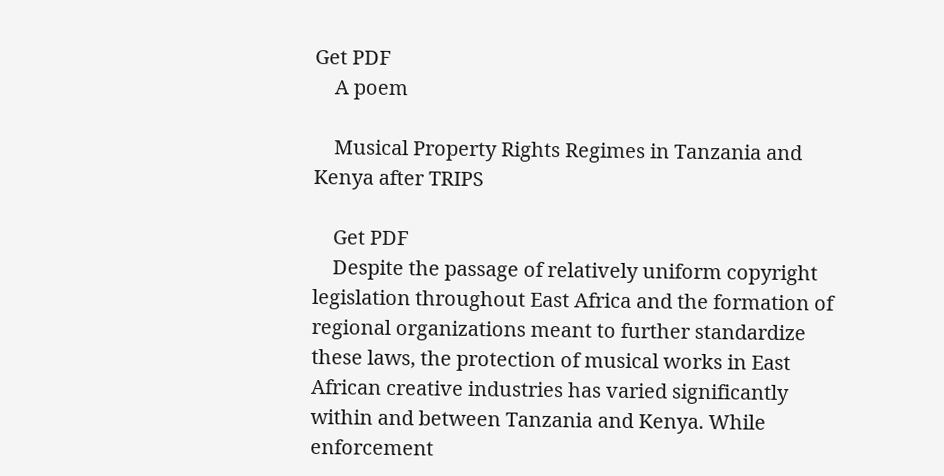Get PDF
    A poem

    Musical Property Rights Regimes in Tanzania and Kenya after TRIPS

    Get PDF
    Despite the passage of relatively uniform copyright legislation throughout East Africa and the formation of regional organizations meant to further standardize these laws, the protection of musical works in East African creative industries has varied significantly within and between Tanzania and Kenya. While enforcement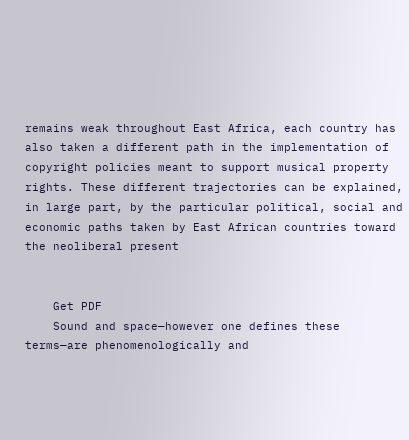remains weak throughout East Africa, each country has also taken a different path in the implementation of copyright policies meant to support musical property rights. These different trajectories can be explained, in large part, by the particular political, social and economic paths taken by East African countries toward the neoliberal present


    Get PDF
    Sound and space—however one defines these terms—are phenomenologically and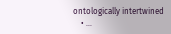ontologically intertwined
    • …